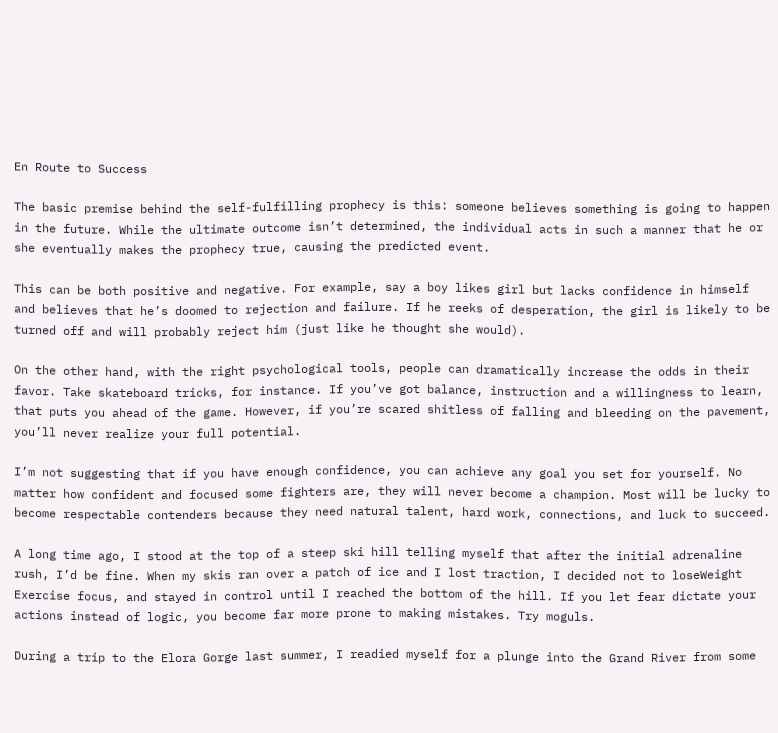En Route to Success

The basic premise behind the self-fulfilling prophecy is this: someone believes something is going to happen in the future. While the ultimate outcome isn’t determined, the individual acts in such a manner that he or she eventually makes the prophecy true, causing the predicted event.

This can be both positive and negative. For example, say a boy likes girl but lacks confidence in himself and believes that he’s doomed to rejection and failure. If he reeks of desperation, the girl is likely to be turned off and will probably reject him (just like he thought she would).

On the other hand, with the right psychological tools, people can dramatically increase the odds in their favor. Take skateboard tricks, for instance. If you’ve got balance, instruction and a willingness to learn, that puts you ahead of the game. However, if you’re scared shitless of falling and bleeding on the pavement, you’ll never realize your full potential.

I’m not suggesting that if you have enough confidence, you can achieve any goal you set for yourself. No matter how confident and focused some fighters are, they will never become a champion. Most will be lucky to become respectable contenders because they need natural talent, hard work, connections, and luck to succeed.

A long time ago, I stood at the top of a steep ski hill telling myself that after the initial adrenaline rush, I’d be fine. When my skis ran over a patch of ice and I lost traction, I decided not to loseWeight Exercise focus, and stayed in control until I reached the bottom of the hill. If you let fear dictate your actions instead of logic, you become far more prone to making mistakes. Try moguls.

During a trip to the Elora Gorge last summer, I readied myself for a plunge into the Grand River from some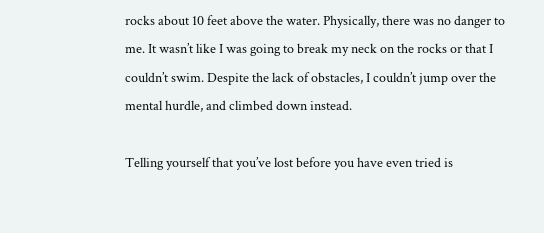rocks about 10 feet above the water. Physically, there was no danger to me. It wasn’t like I was going to break my neck on the rocks or that I couldn’t swim. Despite the lack of obstacles, I couldn’t jump over the mental hurdle, and climbed down instead.

Telling yourself that you’ve lost before you have even tried is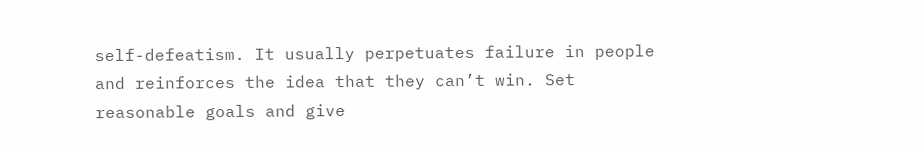self-defeatism. It usually perpetuates failure in people and reinforces the idea that they can’t win. Set reasonable goals and give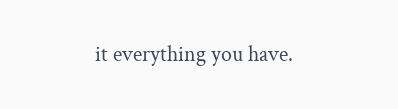it everything you have.